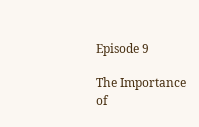Episode 9

The Importance of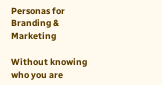Personas for Branding & Marketing

Without knowing who you are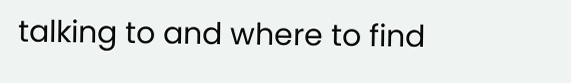talking to and where to find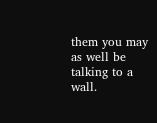them you may as well be talking to a wall.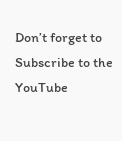Don’t forget to Subscribe to the YouTube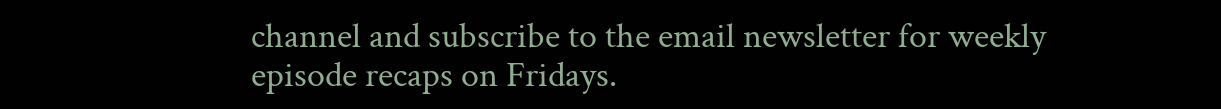channel and subscribe to the email newsletter for weekly episode recaps on Fridays.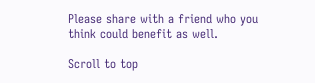Please share with a friend who you think could benefit as well.

Scroll to top